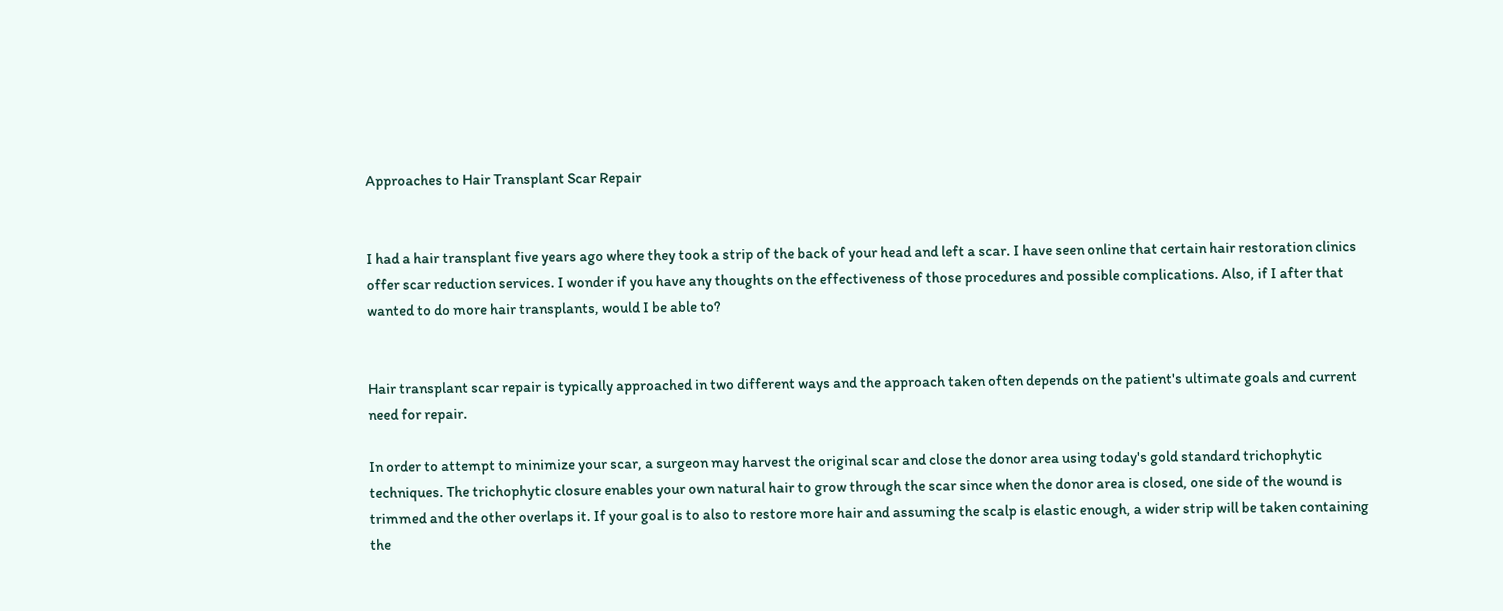Approaches to Hair Transplant Scar Repair


I had a hair transplant five years ago where they took a strip of the back of your head and left a scar. I have seen online that certain hair restoration clinics offer scar reduction services. I wonder if you have any thoughts on the effectiveness of those procedures and possible complications. Also, if I after that wanted to do more hair transplants, would I be able to?


Hair transplant scar repair is typically approached in two different ways and the approach taken often depends on the patient's ultimate goals and current need for repair.

In order to attempt to minimize your scar, a surgeon may harvest the original scar and close the donor area using today's gold standard trichophytic techniques. The trichophytic closure enables your own natural hair to grow through the scar since when the donor area is closed, one side of the wound is trimmed and the other overlaps it. If your goal is to also to restore more hair and assuming the scalp is elastic enough, a wider strip will be taken containing the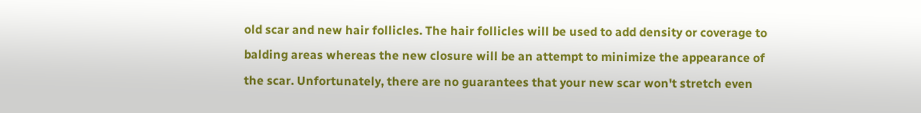old scar and new hair follicles. The hair follicles will be used to add density or coverage to balding areas whereas the new closure will be an attempt to minimize the appearance of the scar. Unfortunately, there are no guarantees that your new scar won't stretch even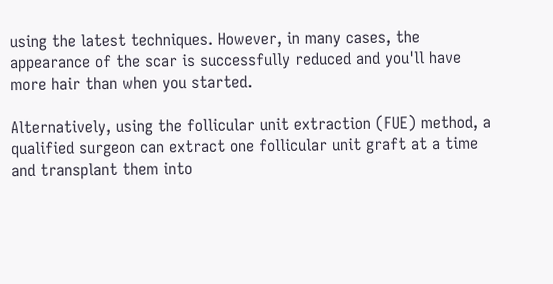using the latest techniques. However, in many cases, the appearance of the scar is successfully reduced and you'll have more hair than when you started.

Alternatively, using the follicular unit extraction (FUE) method, a qualified surgeon can extract one follicular unit graft at a time and transplant them into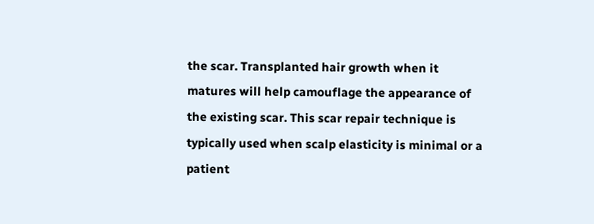the scar. Transplanted hair growth when it matures will help camouflage the appearance of the existing scar. This scar repair technique is typically used when scalp elasticity is minimal or a patient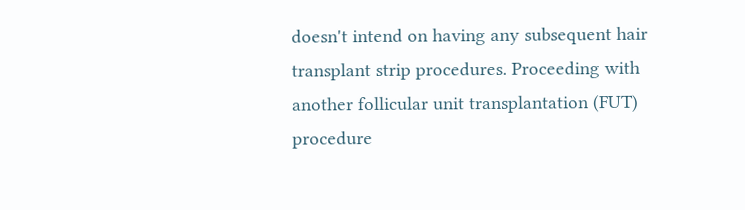doesn't intend on having any subsequent hair transplant strip procedures. Proceeding with another follicular unit transplantation (FUT) procedure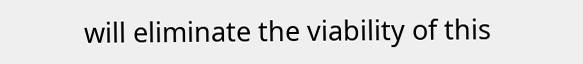will eliminate the viability of this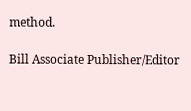method.

Bill Associate Publisher/Editor